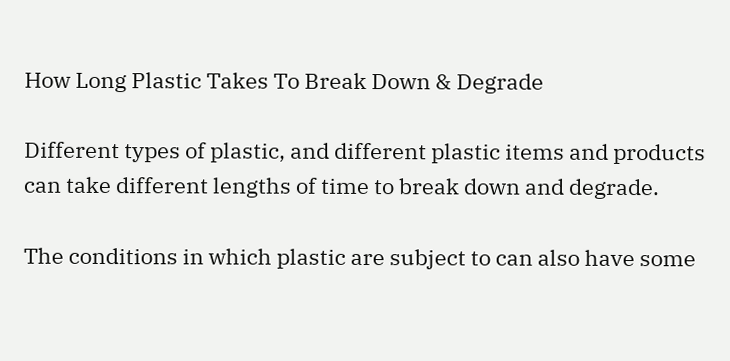How Long Plastic Takes To Break Down & Degrade

Different types of plastic, and different plastic items and products can take different lengths of time to break down and degrade.

The conditions in which plastic are subject to can also have some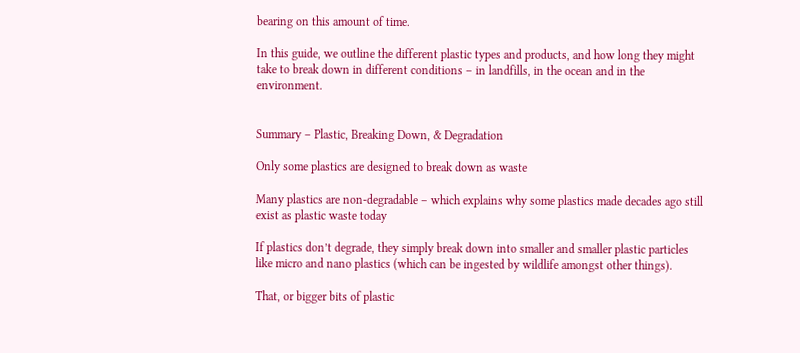bearing on this amount of time.

In this guide, we outline the different plastic types and products, and how long they might take to break down in different conditions – in landfills, in the ocean and in the environment.


Summary – Plastic, Breaking Down, & Degradation

Only some plastics are designed to break down as waste

Many plastics are non-degradable – which explains why some plastics made decades ago still exist as plastic waste today

If plastics don’t degrade, they simply break down into smaller and smaller plastic particles like micro and nano plastics (which can be ingested by wildlife amongst other things).

That, or bigger bits of plastic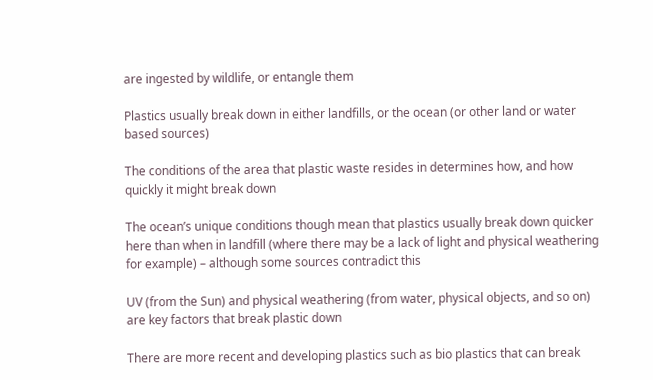are ingested by wildlife, or entangle them

Plastics usually break down in either landfills, or the ocean (or other land or water based sources)

The conditions of the area that plastic waste resides in determines how, and how quickly it might break down

The ocean’s unique conditions though mean that plastics usually break down quicker here than when in landfill (where there may be a lack of light and physical weathering for example) – although some sources contradict this

UV (from the Sun) and physical weathering (from water, physical objects, and so on) are key factors that break plastic down

There are more recent and developing plastics such as bio plastics that can break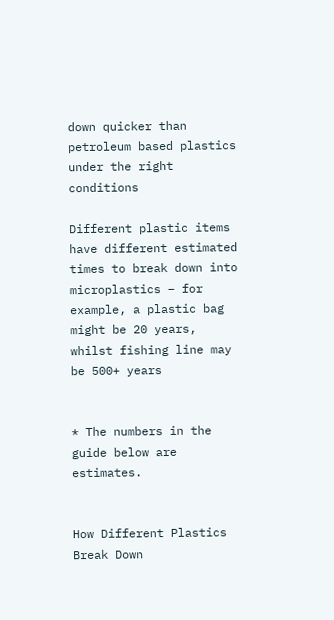down quicker than petroleum based plastics under the right conditions

Different plastic items have different estimated times to break down into microplastics – for example, a plastic bag might be 20 years, whilst fishing line may be 500+ years


* The numbers in the guide below are estimates.


How Different Plastics Break Down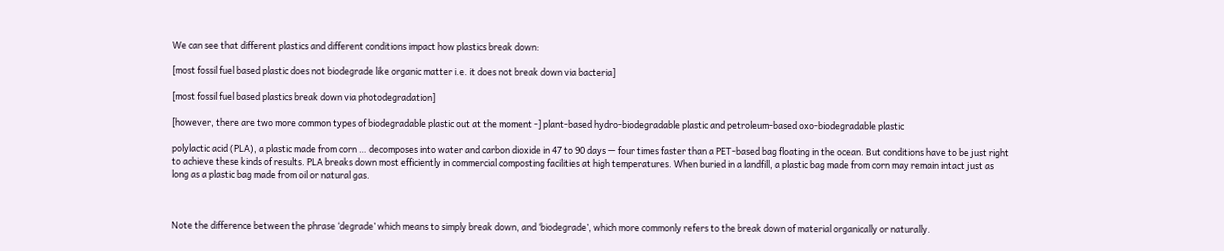We can see that different plastics and different conditions impact how plastics break down:

[most fossil fuel based plastic does not biodegrade like organic matter i.e. it does not break down via bacteria]

[most fossil fuel based plastics break down via photodegradation]

[however, there are two more common types of biodegradable plastic out at the moment -] plant-based hydro-biodegradable plastic and petroleum-based oxo-biodegradable plastic

polylactic acid (PLA), a plastic made from corn … decomposes into water and carbon dioxide in 47 to 90 days — four times faster than a PET-based bag floating in the ocean. But conditions have to be just right to achieve these kinds of results. PLA breaks down most efficiently in commercial composting facilities at high temperatures. When buried in a landfill, a plastic bag made from corn may remain intact just as long as a plastic bag made from oil or natural gas.



Note the difference between the phrase ‘degrade’ which means to simply break down, and ‘biodegrade’, which more commonly refers to the break down of material organically or naturally.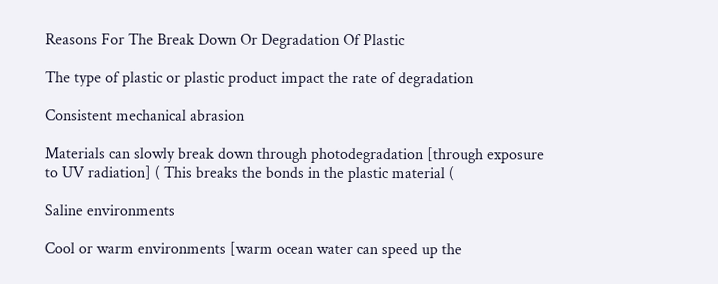Reasons For The Break Down Or Degradation Of Plastic

The type of plastic or plastic product impact the rate of degradation

Consistent mechanical abrasion

Materials can slowly break down through photodegradation [through exposure to UV radiation] ( This breaks the bonds in the plastic material (

Saline environments

Cool or warm environments [warm ocean water can speed up the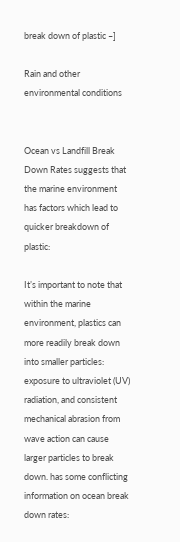break down of plastic –]

Rain and other environmental conditions


Ocean vs Landfill Break Down Rates suggests that the marine environment has factors which lead to quicker breakdown of plastic:

It’s important to note that within the marine environment, plastics can more readily break down into smaller particles: exposure to ultraviolet (UV) radiation, and consistent mechanical abrasion from wave action can cause larger particles to break down. has some conflicting information on ocean break down rates: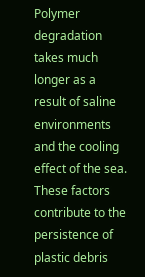Polymer degradation takes much longer as a result of saline environments and the cooling effect of the sea. These factors contribute to the persistence of plastic debris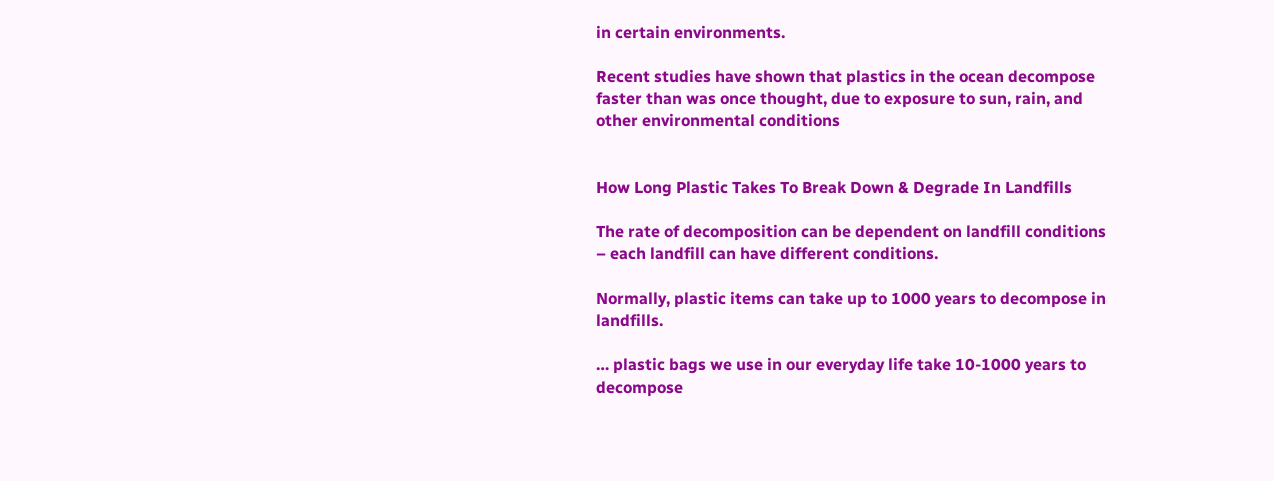in certain environments.

Recent studies have shown that plastics in the ocean decompose faster than was once thought, due to exposure to sun, rain, and other environmental conditions


How Long Plastic Takes To Break Down & Degrade In Landfills

The rate of decomposition can be dependent on landfill conditions – each landfill can have different conditions.

Normally, plastic items can take up to 1000 years to decompose in landfills.

… plastic bags we use in our everyday life take 10-1000 years to decompose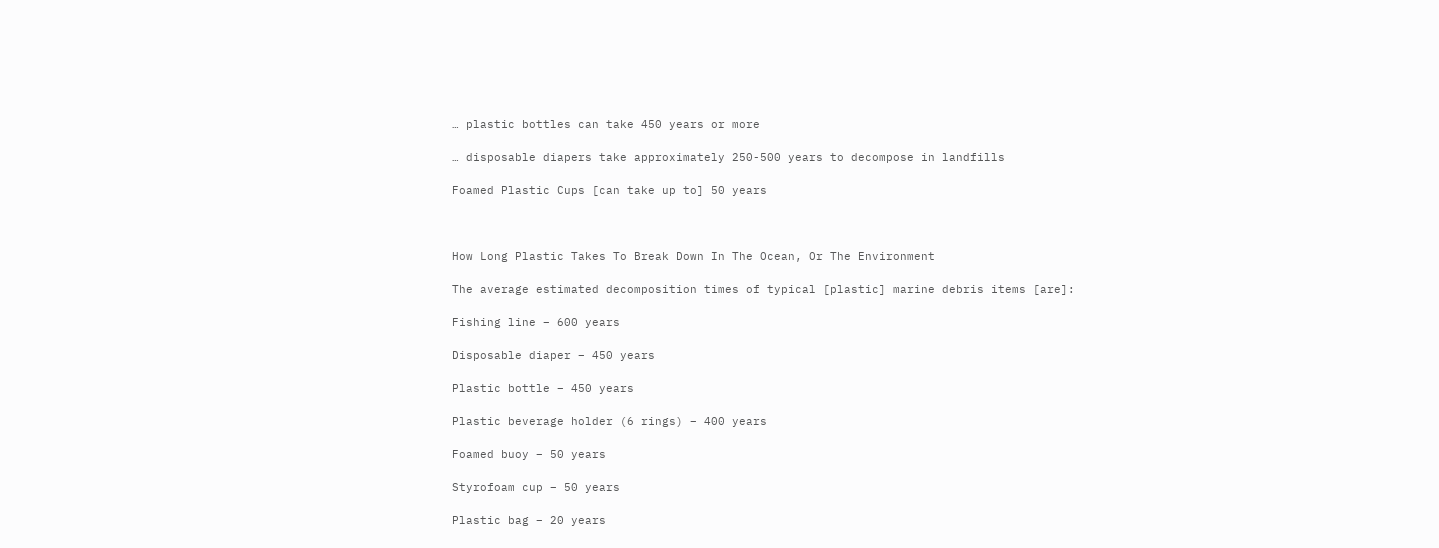… plastic bottles can take 450 years or more

… disposable diapers take approximately 250-500 years to decompose in landfills

Foamed Plastic Cups [can take up to] 50 years



How Long Plastic Takes To Break Down In The Ocean, Or The Environment

The average estimated decomposition times of typical [plastic] marine debris items [are]:

Fishing line – 600 years

Disposable diaper – 450 years

Plastic bottle – 450 years

Plastic beverage holder (6 rings) – 400 years

Foamed buoy – 50 years

Styrofoam cup – 50 years

Plastic bag – 20 years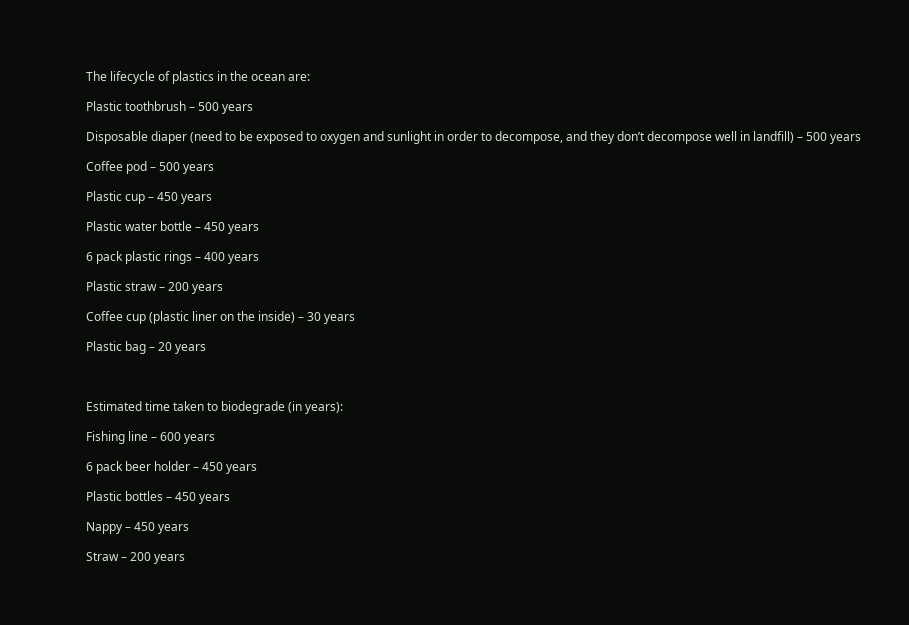The lifecycle of plastics in the ocean are:

Plastic toothbrush – 500 years

Disposable diaper (need to be exposed to oxygen and sunlight in order to decompose, and they don’t decompose well in landfill) – 500 years

Coffee pod – 500 years

Plastic cup – 450 years

Plastic water bottle – 450 years

6 pack plastic rings – 400 years

Plastic straw – 200 years

Coffee cup (plastic liner on the inside) – 30 years

Plastic bag – 20 years



Estimated time taken to biodegrade (in years):

Fishing line – 600 years

6 pack beer holder – 450 years

Plastic bottles – 450 years

Nappy – 450 years

Straw – 200 years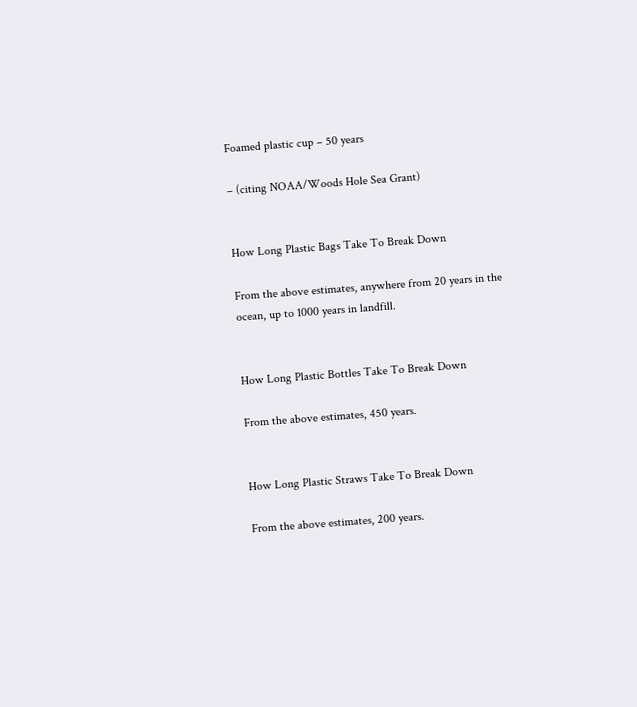Foamed plastic cup – 50 years

– (citing NOAA/Woods Hole Sea Grant)


How Long Plastic Bags Take To Break Down

From the above estimates, anywhere from 20 years in the ocean, up to 1000 years in landfill.


How Long Plastic Bottles Take To Break Down

From the above estimates, 450 years.


How Long Plastic Straws Take To Break Down

From the above estimates, 200 years.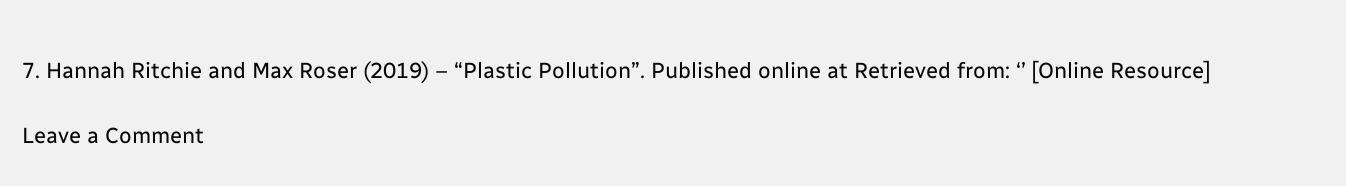7. Hannah Ritchie and Max Roser (2019) – “Plastic Pollution”. Published online at Retrieved from: ‘’ [Online Resource]

Leave a Comment